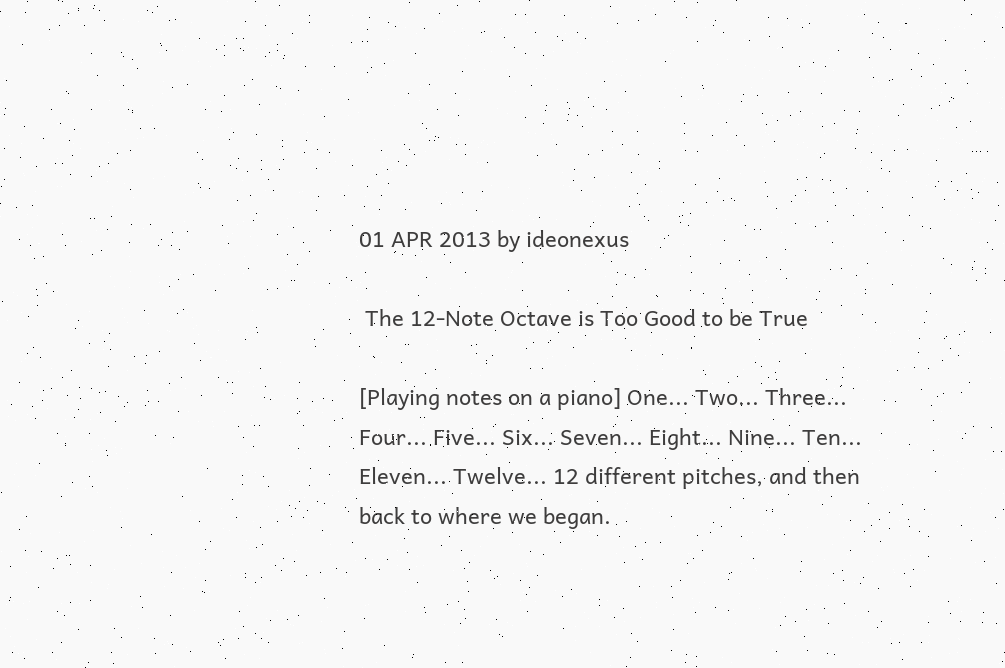01 APR 2013 by ideonexus

 The 12-Note Octave is Too Good to be True

[Playing notes on a piano] One... Two... Three... Four... Five... Six... Seven... Eight... Nine... Ten... Eleven... Twelve... 12 different pitches, and then back to where we began.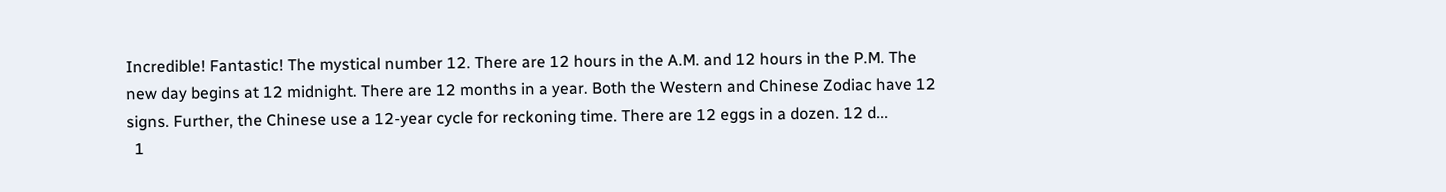Incredible! Fantastic! The mystical number 12. There are 12 hours in the A.M. and 12 hours in the P.M. The new day begins at 12 midnight. There are 12 months in a year. Both the Western and Chinese Zodiac have 12 signs. Further, the Chinese use a 12-year cycle for reckoning time. There are 12 eggs in a dozen. 12 d...
  1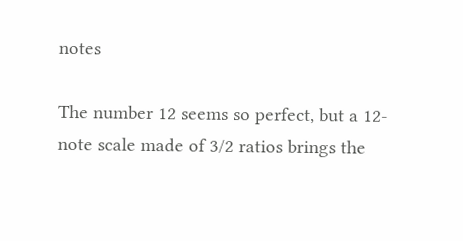notes

The number 12 seems so perfect, but a 12-note scale made of 3/2 ratios brings the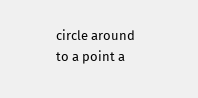circle around to a point a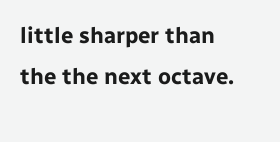little sharper than the the next octave.